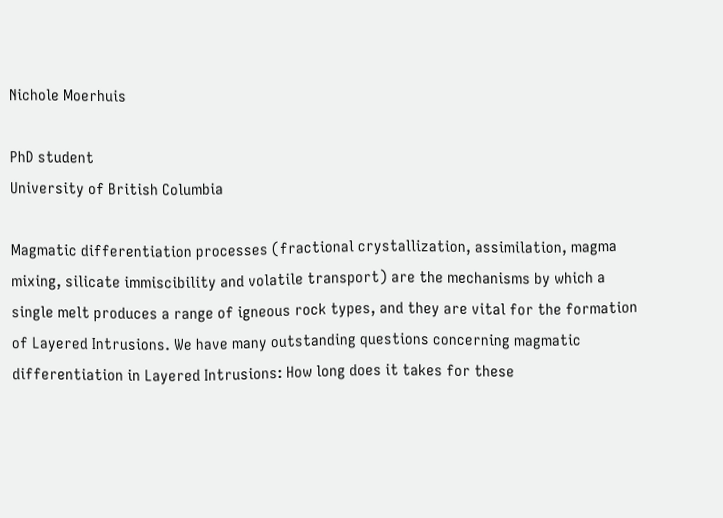Nichole Moerhuis

PhD student
University of British Columbia

Magmatic differentiation processes (fractional crystallization, assimilation, magma mixing, silicate immiscibility and volatile transport) are the mechanisms by which a single melt produces a range of igneous rock types, and they are vital for the formation of Layered Intrusions. We have many outstanding questions concerning magmatic differentiation in Layered Intrusions: How long does it takes for these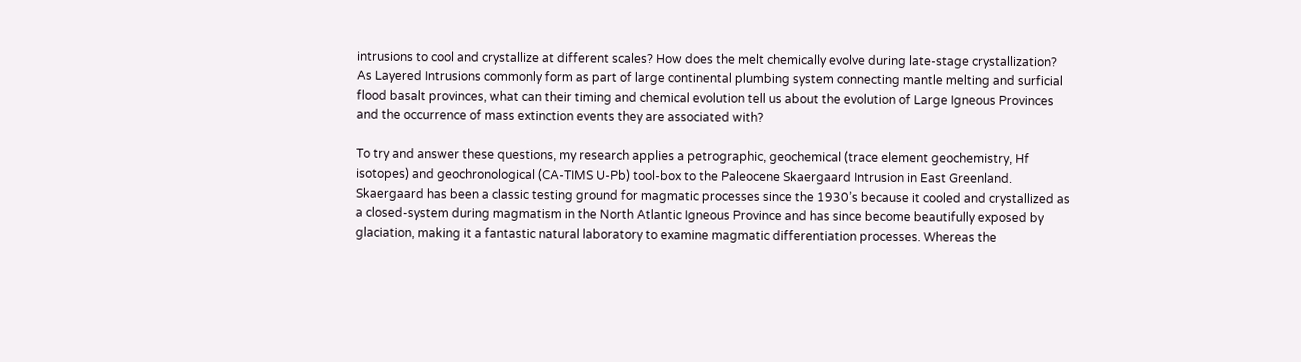intrusions to cool and crystallize at different scales? How does the melt chemically evolve during late-stage crystallization? As Layered Intrusions commonly form as part of large continental plumbing system connecting mantle melting and surficial flood basalt provinces, what can their timing and chemical evolution tell us about the evolution of Large Igneous Provinces and the occurrence of mass extinction events they are associated with?

To try and answer these questions, my research applies a petrographic, geochemical (trace element geochemistry, Hf isotopes) and geochronological (CA-TIMS U-Pb) tool-box to the Paleocene Skaergaard Intrusion in East Greenland. Skaergaard has been a classic testing ground for magmatic processes since the 1930’s because it cooled and crystallized as a closed-system during magmatism in the North Atlantic Igneous Province and has since become beautifully exposed by glaciation, making it a fantastic natural laboratory to examine magmatic differentiation processes. Whereas the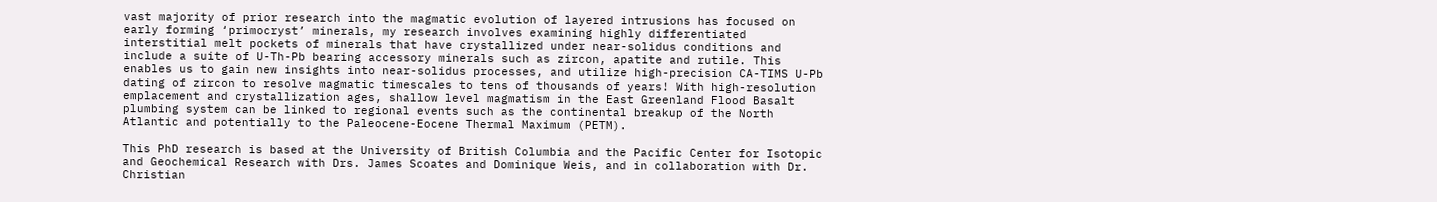vast majority of prior research into the magmatic evolution of layered intrusions has focused on early forming ‘primocryst’ minerals, my research involves examining highly differentiated interstitial melt pockets of minerals that have crystallized under near-solidus conditions and include a suite of U-Th-Pb bearing accessory minerals such as zircon, apatite and rutile. This enables us to gain new insights into near-solidus processes, and utilize high-precision CA-TIMS U-Pb dating of zircon to resolve magmatic timescales to tens of thousands of years! With high-resolution emplacement and crystallization ages, shallow level magmatism in the East Greenland Flood Basalt plumbing system can be linked to regional events such as the continental breakup of the North Atlantic and potentially to the Paleocene-Eocene Thermal Maximum (PETM).

This PhD research is based at the University of British Columbia and the Pacific Center for Isotopic and Geochemical Research with Drs. James Scoates and Dominique Weis, and in collaboration with Dr. Christian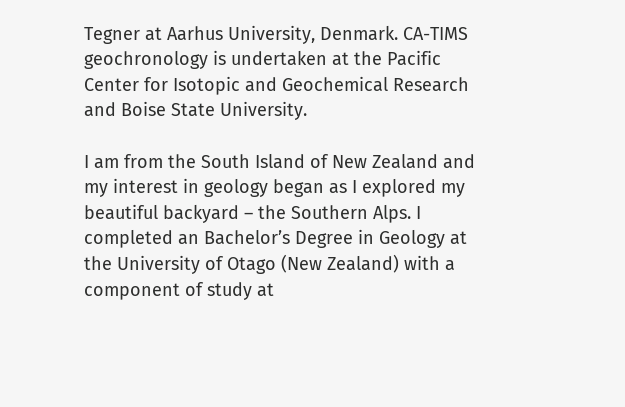Tegner at Aarhus University, Denmark. CA-TIMS geochronology is undertaken at the Pacific Center for Isotopic and Geochemical Research and Boise State University.

I am from the South Island of New Zealand and my interest in geology began as I explored my beautiful backyard – the Southern Alps. I completed an Bachelor’s Degree in Geology at the University of Otago (New Zealand) with a component of study at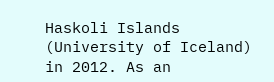Haskoli Islands (University of Iceland) in 2012. As an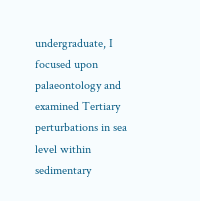undergraduate, I focused upon palaeontology and examined Tertiary perturbations in sea level within sedimentary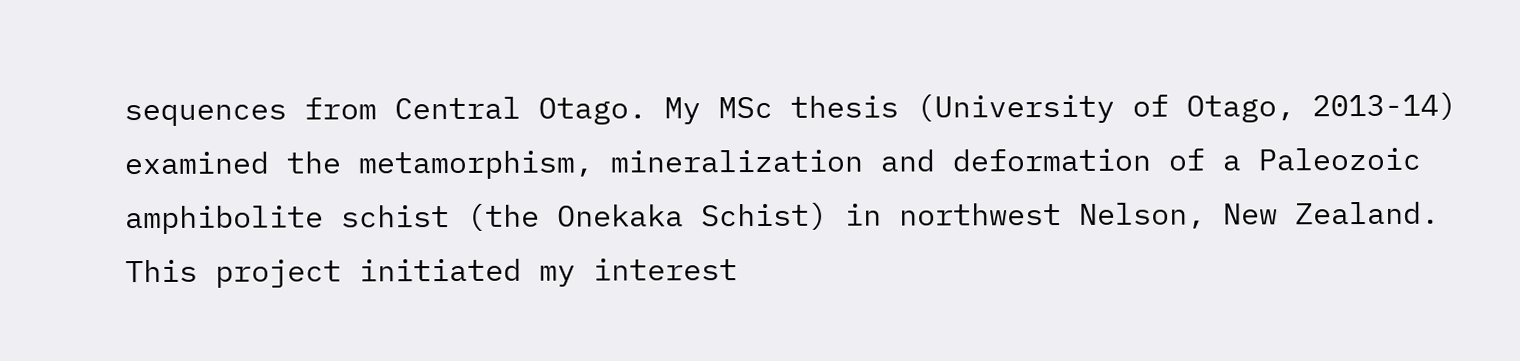sequences from Central Otago. My MSc thesis (University of Otago, 2013-14) examined the metamorphism, mineralization and deformation of a Paleozoic amphibolite schist (the Onekaka Schist) in northwest Nelson, New Zealand. This project initiated my interest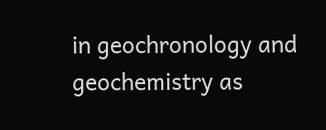in geochronology and geochemistry as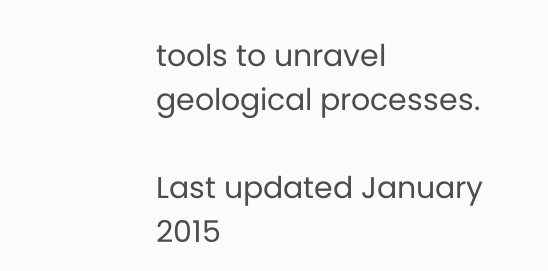tools to unravel geological processes.

Last updated January 2015